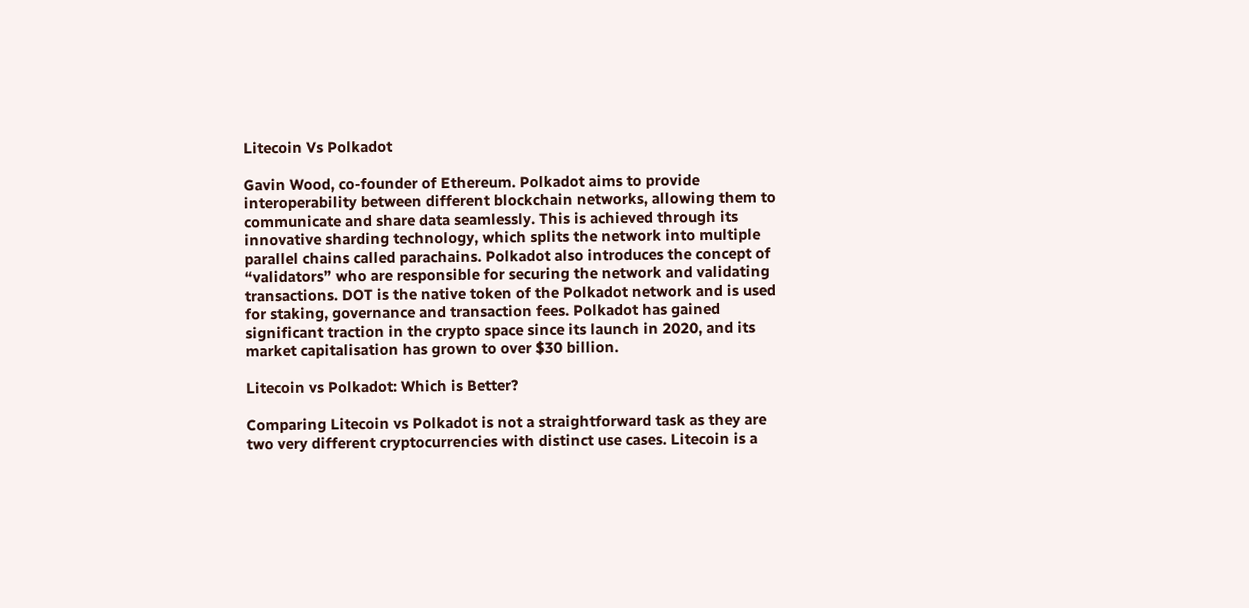Litecoin Vs Polkadot

Gavin Wood, co-founder of Ethereum. Polkadot aims to provide interoperability between different blockchain networks, allowing them to communicate and share data seamlessly. This is achieved through its innovative sharding technology, which splits the network into multiple parallel chains called parachains. Polkadot also introduces the concept of “validators” who are responsible for securing the network and validating transactions. DOT is the native token of the Polkadot network and is used for staking, governance and transaction fees. Polkadot has gained significant traction in the crypto space since its launch in 2020, and its market capitalisation has grown to over $30 billion.

Litecoin vs Polkadot: Which is Better?

Comparing Litecoin vs Polkadot is not a straightforward task as they are two very different cryptocurrencies with distinct use cases. Litecoin is a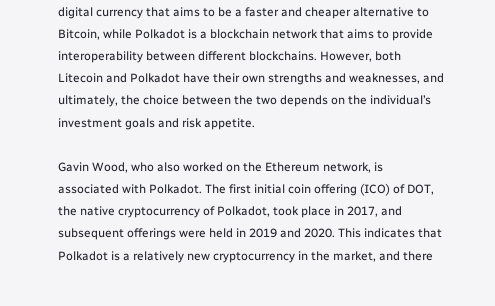digital currency that aims to be a faster and cheaper alternative to Bitcoin, while Polkadot is a blockchain network that aims to provide interoperability between different blockchains. However, both Litecoin and Polkadot have their own strengths and weaknesses, and ultimately, the choice between the two depends on the individual’s investment goals and risk appetite.

Gavin Wood, who also worked on the Ethereum network, is associated with Polkadot. The first initial coin offering (ICO) of DOT, the native cryptocurrency of Polkadot, took place in 2017, and subsequent offerings were held in 2019 and 2020. This indicates that Polkadot is a relatively new cryptocurrency in the market, and there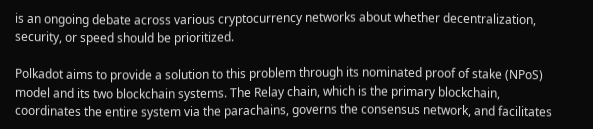is an ongoing debate across various cryptocurrency networks about whether decentralization, security, or speed should be prioritized.

Polkadot aims to provide a solution to this problem through its nominated proof of stake (NPoS) model and its two blockchain systems. The Relay chain, which is the primary blockchain, coordinates the entire system via the parachains, governs the consensus network, and facilitates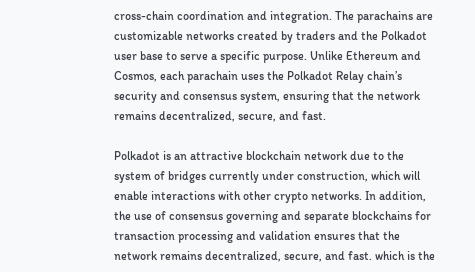cross-chain coordination and integration. The parachains are customizable networks created by traders and the Polkadot user base to serve a specific purpose. Unlike Ethereum and Cosmos, each parachain uses the Polkadot Relay chain’s security and consensus system, ensuring that the network remains decentralized, secure, and fast.

Polkadot is an attractive blockchain network due to the system of bridges currently under construction, which will enable interactions with other crypto networks. In addition, the use of consensus governing and separate blockchains for transaction processing and validation ensures that the network remains decentralized, secure, and fast. which is the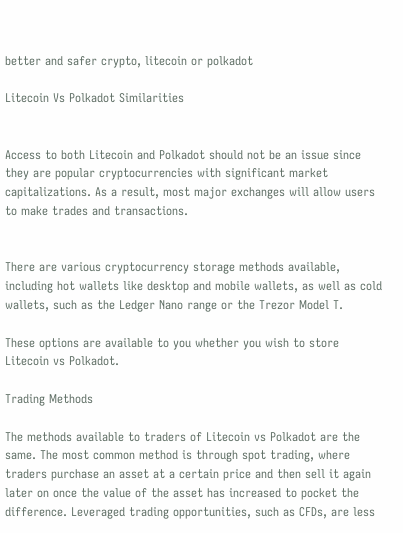better and safer crypto, litecoin or polkadot

Litecoin Vs Polkadot Similarities


Access to both Litecoin and Polkadot should not be an issue since they are popular cryptocurrencies with significant market capitalizations. As a result, most major exchanges will allow users to make trades and transactions.


There are various cryptocurrency storage methods available, including hot wallets like desktop and mobile wallets, as well as cold wallets, such as the Ledger Nano range or the Trezor Model T.

These options are available to you whether you wish to store Litecoin vs Polkadot.

Trading Methods

The methods available to traders of Litecoin vs Polkadot are the same. The most common method is through spot trading, where traders purchase an asset at a certain price and then sell it again later on once the value of the asset has increased to pocket the difference. Leveraged trading opportunities, such as CFDs, are less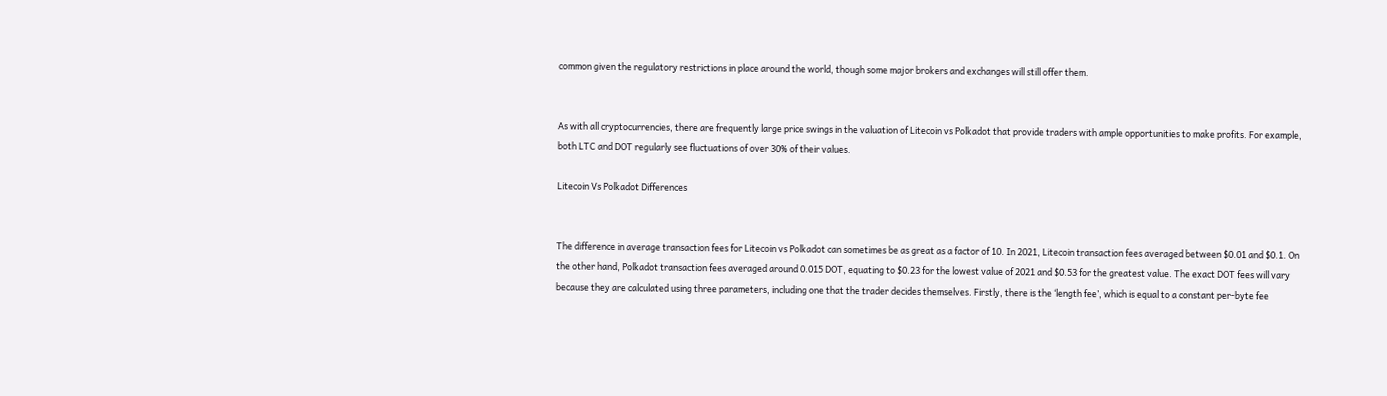common given the regulatory restrictions in place around the world, though some major brokers and exchanges will still offer them.


As with all cryptocurrencies, there are frequently large price swings in the valuation of Litecoin vs Polkadot that provide traders with ample opportunities to make profits. For example, both LTC and DOT regularly see fluctuations of over 30% of their values.

Litecoin Vs Polkadot Differences


The difference in average transaction fees for Litecoin vs Polkadot can sometimes be as great as a factor of 10. In 2021, Litecoin transaction fees averaged between $0.01 and $0.1. On the other hand, Polkadot transaction fees averaged around 0.015 DOT, equating to $0.23 for the lowest value of 2021 and $0.53 for the greatest value. The exact DOT fees will vary because they are calculated using three parameters, including one that the trader decides themselves. Firstly, there is the ‘length fee’, which is equal to a constant per-byte fee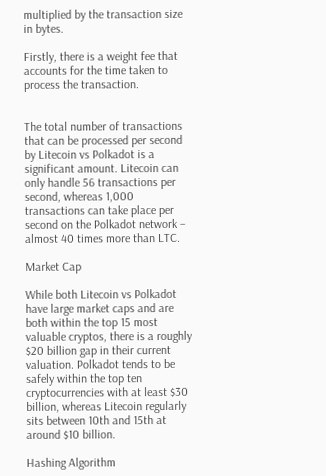multiplied by the transaction size in bytes.

Firstly, there is a weight fee that accounts for the time taken to process the transaction.


The total number of transactions that can be processed per second by Litecoin vs Polkadot is a significant amount. Litecoin can only handle 56 transactions per second, whereas 1,000 transactions can take place per second on the Polkadot network – almost 40 times more than LTC.

Market Cap

While both Litecoin vs Polkadot have large market caps and are both within the top 15 most valuable cryptos, there is a roughly $20 billion gap in their current valuation. Polkadot tends to be safely within the top ten cryptocurrencies with at least $30 billion, whereas Litecoin regularly sits between 10th and 15th at around $10 billion.

Hashing Algorithm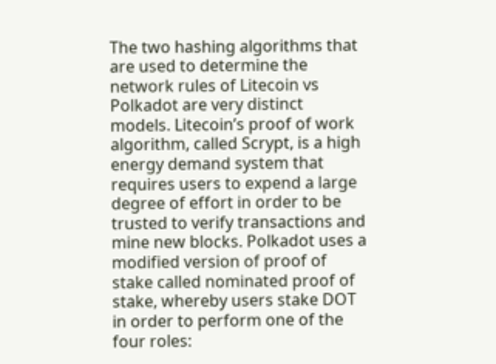The two hashing algorithms that are used to determine the network rules of Litecoin vs Polkadot are very distinct models. Litecoin’s proof of work algorithm, called Scrypt, is a high energy demand system that requires users to expend a large degree of effort in order to be trusted to verify transactions and mine new blocks. Polkadot uses a modified version of proof of stake called nominated proof of stake, whereby users stake DOT in order to perform one of the four roles: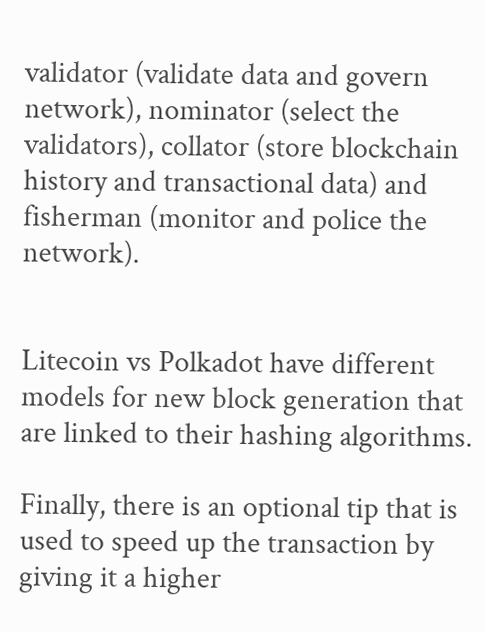validator (validate data and govern network), nominator (select the validators), collator (store blockchain history and transactional data) and fisherman (monitor and police the network).


Litecoin vs Polkadot have different models for new block generation that are linked to their hashing algorithms.

Finally, there is an optional tip that is used to speed up the transaction by giving it a higher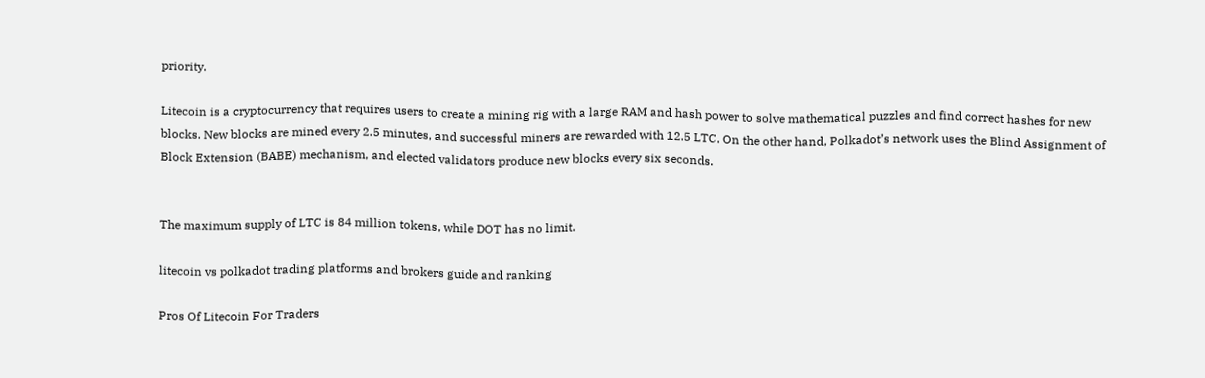priority.

Litecoin is a cryptocurrency that requires users to create a mining rig with a large RAM and hash power to solve mathematical puzzles and find correct hashes for new blocks. New blocks are mined every 2.5 minutes, and successful miners are rewarded with 12.5 LTC. On the other hand, Polkadot’s network uses the Blind Assignment of Block Extension (BABE) mechanism, and elected validators produce new blocks every six seconds.


The maximum supply of LTC is 84 million tokens, while DOT has no limit.

litecoin vs polkadot trading platforms and brokers guide and ranking

Pros Of Litecoin For Traders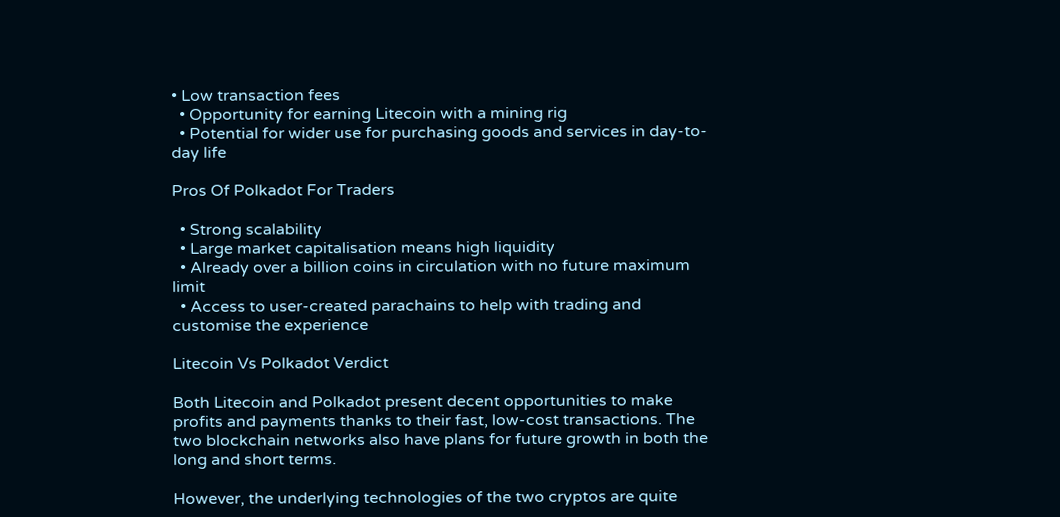• Low transaction fees
  • Opportunity for earning Litecoin with a mining rig
  • Potential for wider use for purchasing goods and services in day-to-day life

Pros Of Polkadot For Traders

  • Strong scalability
  • Large market capitalisation means high liquidity
  • Already over a billion coins in circulation with no future maximum limit
  • Access to user-created parachains to help with trading and customise the experience

Litecoin Vs Polkadot Verdict

Both Litecoin and Polkadot present decent opportunities to make profits and payments thanks to their fast, low-cost transactions. The two blockchain networks also have plans for future growth in both the long and short terms.

However, the underlying technologies of the two cryptos are quite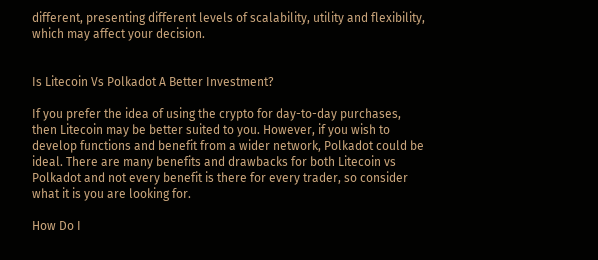different, presenting different levels of scalability, utility and flexibility, which may affect your decision.


Is Litecoin Vs Polkadot A Better Investment?

If you prefer the idea of using the crypto for day-to-day purchases, then Litecoin may be better suited to you. However, if you wish to develop functions and benefit from a wider network, Polkadot could be ideal. There are many benefits and drawbacks for both Litecoin vs Polkadot and not every benefit is there for every trader, so consider what it is you are looking for.

How Do I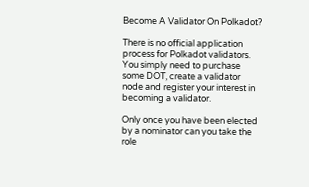Become A Validator On Polkadot?

There is no official application process for Polkadot validators. You simply need to purchase some DOT, create a validator node and register your interest in becoming a validator.

Only once you have been elected by a nominator can you take the role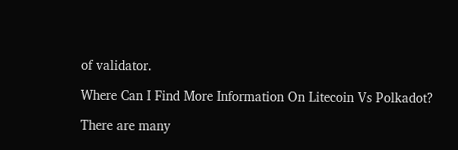of validator.

Where Can I Find More Information On Litecoin Vs Polkadot?

There are many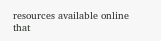resources available online that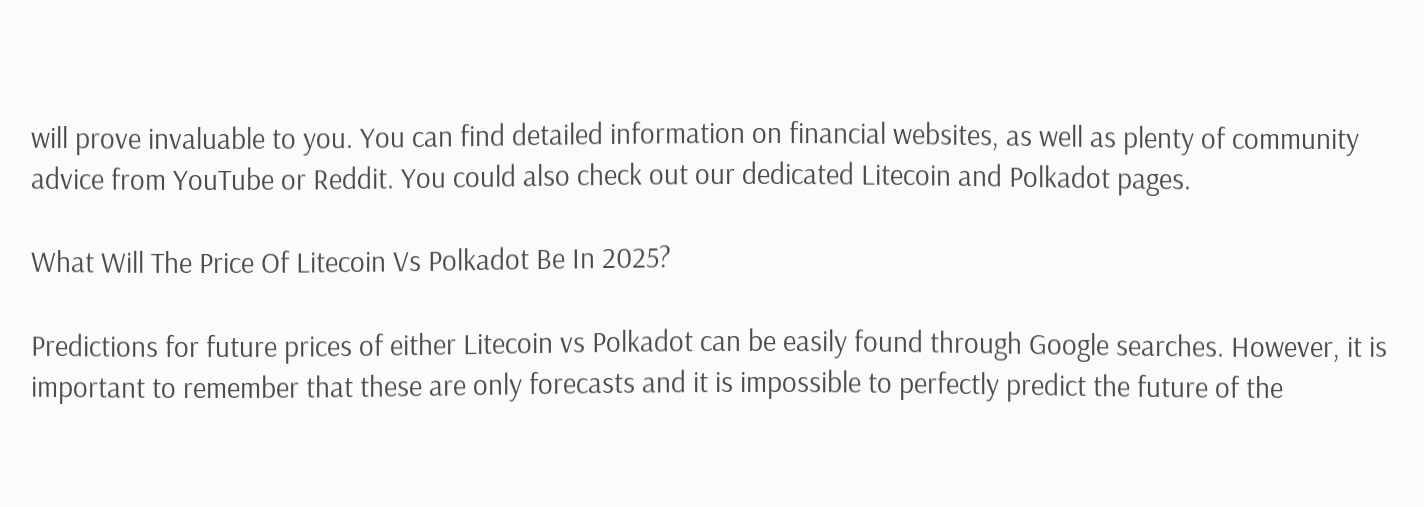will prove invaluable to you. You can find detailed information on financial websites, as well as plenty of community advice from YouTube or Reddit. You could also check out our dedicated Litecoin and Polkadot pages.

What Will The Price Of Litecoin Vs Polkadot Be In 2025?

Predictions for future prices of either Litecoin vs Polkadot can be easily found through Google searches. However, it is important to remember that these are only forecasts and it is impossible to perfectly predict the future of the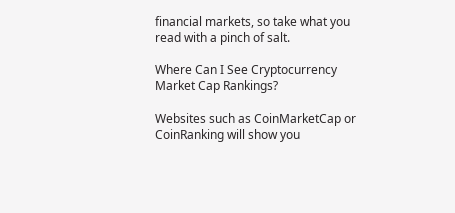financial markets, so take what you read with a pinch of salt.

Where Can I See Cryptocurrency Market Cap Rankings?

Websites such as CoinMarketCap or CoinRanking will show you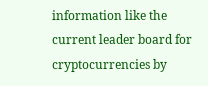information like the current leader board for cryptocurrencies by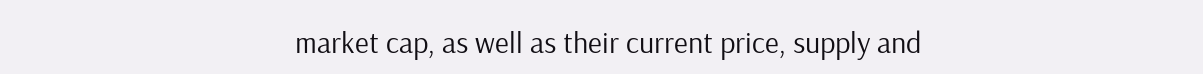market cap, as well as their current price, supply and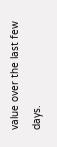value over the last few days.